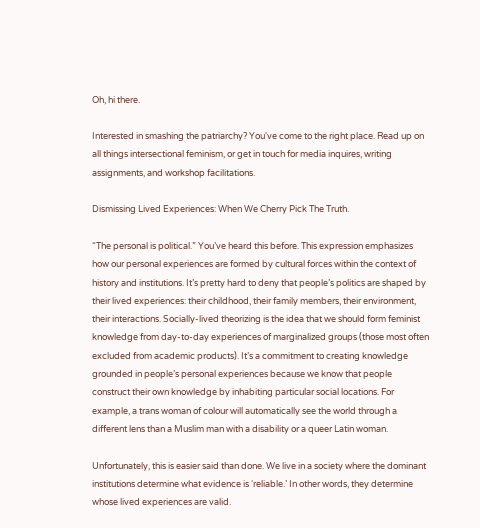Oh, hi there.

Interested in smashing the patriarchy? You've come to the right place. Read up on all things intersectional feminism, or get in touch for media inquires, writing assignments, and workshop facilitations.

Dismissing Lived Experiences: When We Cherry Pick The Truth.

“The personal is political.” You’ve heard this before. This expression emphasizes how our personal experiences are formed by cultural forces within the context of history and institutions. It’s pretty hard to deny that people’s politics are shaped by their lived experiences: their childhood, their family members, their environment, their interactions. Socially-lived theorizing is the idea that we should form feminist knowledge from day-to-day experiences of marginalized groups (those most often excluded from academic products). It’s a commitment to creating knowledge grounded in people’s personal experiences because we know that people construct their own knowledge by inhabiting particular social locations. For example, a trans woman of colour will automatically see the world through a different lens than a Muslim man with a disability or a queer Latin woman.

Unfortunately, this is easier said than done. We live in a society where the dominant institutions determine what evidence is ‘reliable.’ In other words, they determine whose lived experiences are valid.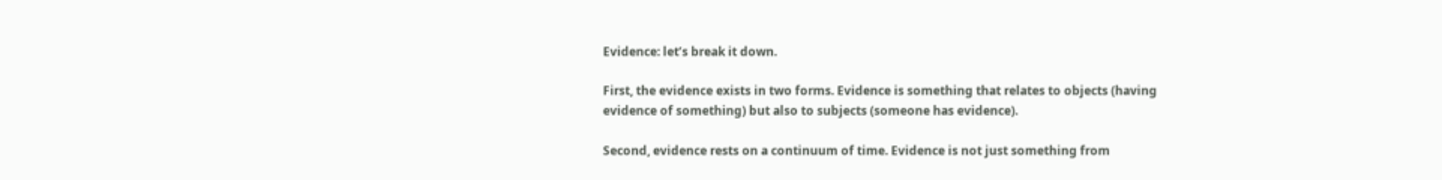Evidence: let’s break it down.

First, the evidence exists in two forms. Evidence is something that relates to objects (having evidence of something) but also to subjects (someone has evidence).

Second, evidence rests on a continuum of time. Evidence is not just something from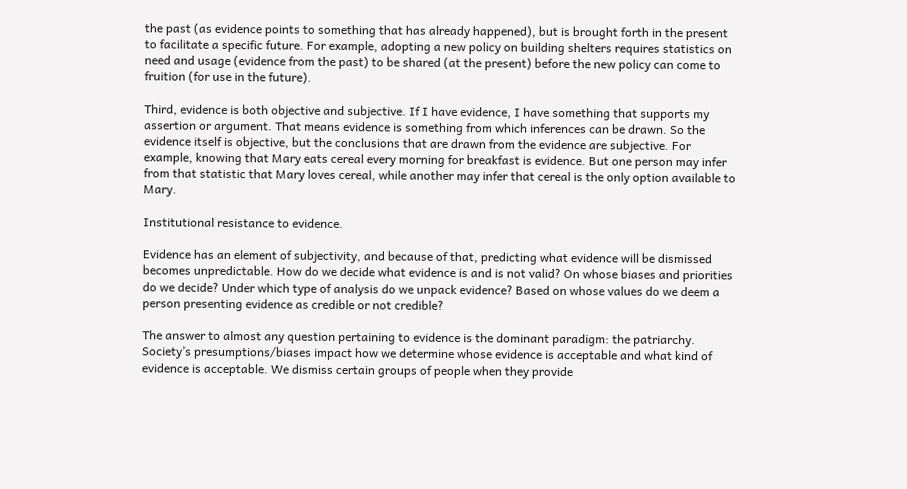the past (as evidence points to something that has already happened), but is brought forth in the present to facilitate a specific future. For example, adopting a new policy on building shelters requires statistics on need and usage (evidence from the past) to be shared (at the present) before the new policy can come to fruition (for use in the future).

Third, evidence is both objective and subjective. If I have evidence, I have something that supports my assertion or argument. That means evidence is something from which inferences can be drawn. So the evidence itself is objective, but the conclusions that are drawn from the evidence are subjective. For example, knowing that Mary eats cereal every morning for breakfast is evidence. But one person may infer from that statistic that Mary loves cereal, while another may infer that cereal is the only option available to Mary.

Institutional resistance to evidence.

Evidence has an element of subjectivity, and because of that, predicting what evidence will be dismissed becomes unpredictable. How do we decide what evidence is and is not valid? On whose biases and priorities do we decide? Under which type of analysis do we unpack evidence? Based on whose values do we deem a person presenting evidence as credible or not credible?

The answer to almost any question pertaining to evidence is the dominant paradigm: the patriarchy. Society’s presumptions/biases impact how we determine whose evidence is acceptable and what kind of evidence is acceptable. We dismiss certain groups of people when they provide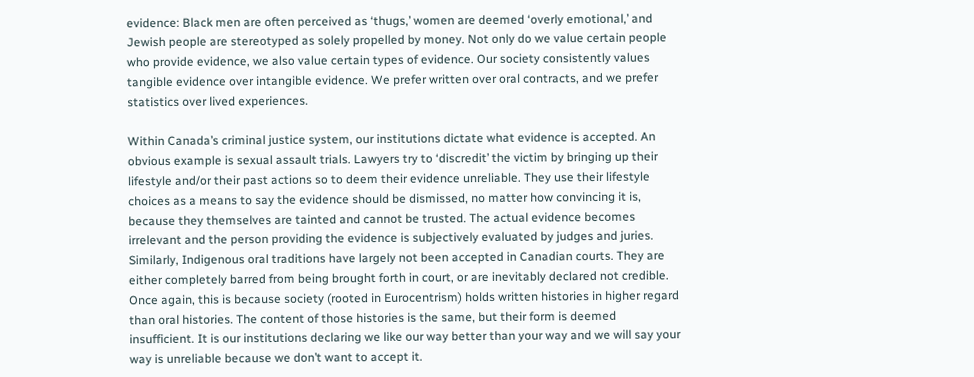evidence: Black men are often perceived as ‘thugs,’ women are deemed ‘overly emotional,’ and Jewish people are stereotyped as solely propelled by money. Not only do we value certain people who provide evidence, we also value certain types of evidence. Our society consistently values tangible evidence over intangible evidence. We prefer written over oral contracts, and we prefer statistics over lived experiences.

Within Canada’s criminal justice system, our institutions dictate what evidence is accepted. An obvious example is sexual assault trials. Lawyers try to ‘discredit’ the victim by bringing up their lifestyle and/or their past actions so to deem their evidence unreliable. They use their lifestyle choices as a means to say the evidence should be dismissed, no matter how convincing it is, because they themselves are tainted and cannot be trusted. The actual evidence becomes irrelevant and the person providing the evidence is subjectively evaluated by judges and juries. Similarly, Indigenous oral traditions have largely not been accepted in Canadian courts. They are either completely barred from being brought forth in court, or are inevitably declared not credible. Once again, this is because society (rooted in Eurocentrism) holds written histories in higher regard than oral histories. The content of those histories is the same, but their form is deemed insufficient. It is our institutions declaring we like our way better than your way and we will say your way is unreliable because we don’t want to accept it.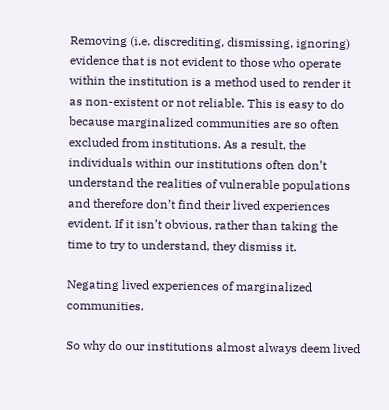Removing (i.e. discrediting, dismissing, ignoring) evidence that is not evident to those who operate within the institution is a method used to render it as non-existent or not reliable. This is easy to do because marginalized communities are so often excluded from institutions. As a result, the individuals within our institutions often don’t understand the realities of vulnerable populations and therefore don’t find their lived experiences evident. If it isn’t obvious, rather than taking the time to try to understand, they dismiss it.

Negating lived experiences of marginalized communities.

So why do our institutions almost always deem lived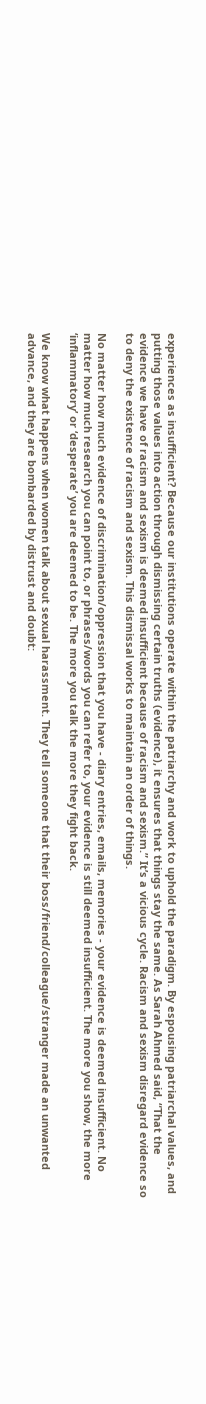experiences as insufficient? Because our institutions operate within the patriarchy and work to uphold the paradigm. By espousing patriarchal values, and putting those values into action through dismissing certain truths (evidence), it ensures that things stay the same. As Sarah Ahmed said, “That the evidence we have of racism and sexism is deemed insufficient because of racism and sexism.” It’s a vicious cycle. Racism and sexism disregard evidence so to deny the existence of racism and sexism. This dismissal works to maintain an order of things.

No matter how much evidence of discrimination/oppression that you have - diary entries, emails, memories - your evidence is deemed insufficient. No matter how much research you can point to, or phrases/words you can refer to, your evidence is still deemed insufficient. The more you show, the more ‘inflammatory’ or ‘desperate’ you are deemed to be. The more you talk the more they fight back.

We know what happens when women talk about sexual harassment. They tell someone that their boss/friend/colleague/stranger made an unwanted advance, and they are bombarded by distrust and doubt: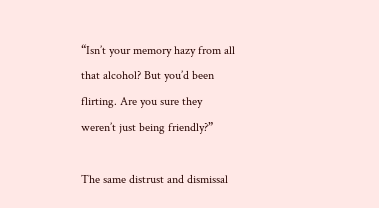“Isn’t your memory hazy from all that alcohol? But you’d been flirting. Are you sure they weren’t just being friendly?”

The same distrust and dismissal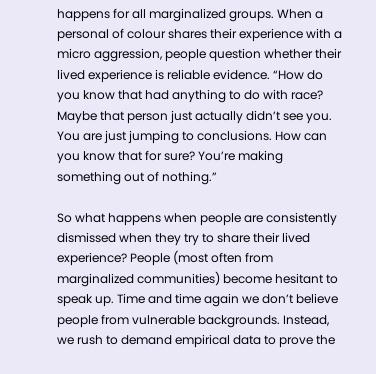happens for all marginalized groups. When a personal of colour shares their experience with a micro aggression, people question whether their lived experience is reliable evidence. “How do you know that had anything to do with race? Maybe that person just actually didn’t see you. You are just jumping to conclusions. How can you know that for sure? You’re making something out of nothing.”

So what happens when people are consistently dismissed when they try to share their lived experience? People (most often from marginalized communities) become hesitant to speak up. Time and time again we don’t believe people from vulnerable backgrounds. Instead, we rush to demand empirical data to prove the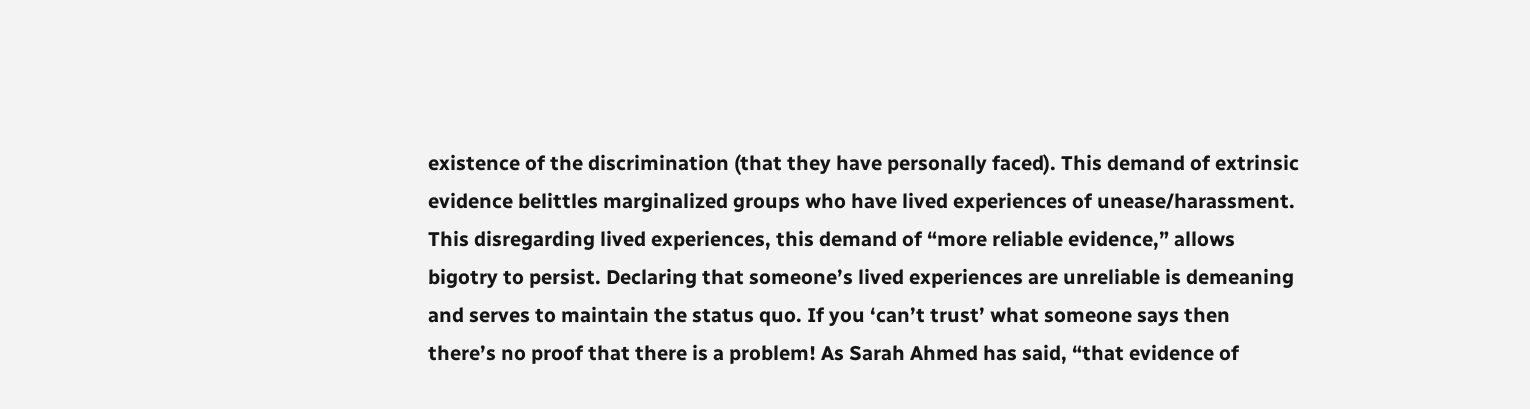existence of the discrimination (that they have personally faced). This demand of extrinsic evidence belittles marginalized groups who have lived experiences of unease/harassment. This disregarding lived experiences, this demand of “more reliable evidence,” allows bigotry to persist. Declaring that someone’s lived experiences are unreliable is demeaning and serves to maintain the status quo. If you ‘can’t trust’ what someone says then there’s no proof that there is a problem! As Sarah Ahmed has said, “that evidence of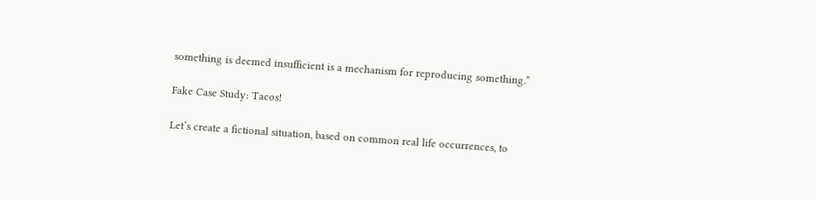something is deemed insufficient is a mechanism for reproducing something.”

Fake Case Study: Tacos!

Let’s create a fictional situation, based on common real life occurrences, to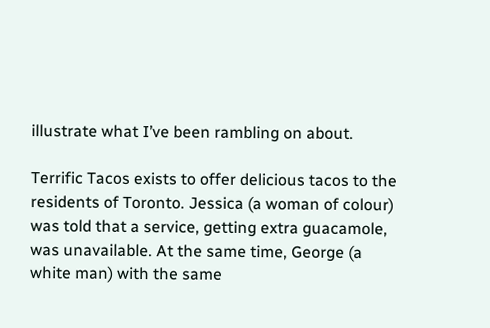illustrate what I’ve been rambling on about.

Terrific Tacos exists to offer delicious tacos to the residents of Toronto. Jessica (a woman of colour) was told that a service, getting extra guacamole, was unavailable. At the same time, George (a white man) with the same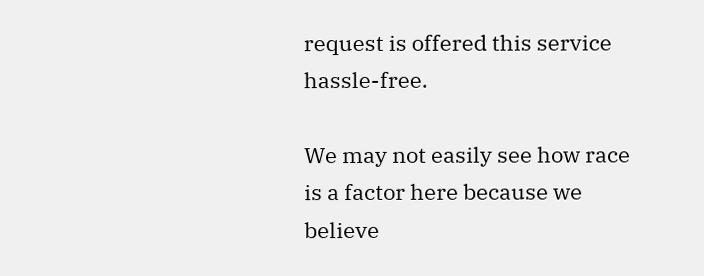request is offered this service hassle-free.

We may not easily see how race is a factor here because we believe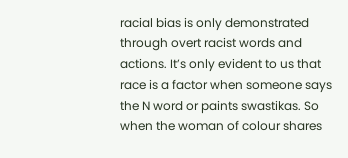racial bias is only demonstrated through overt racist words and actions. It’s only evident to us that race is a factor when someone says the N word or paints swastikas. So when the woman of colour shares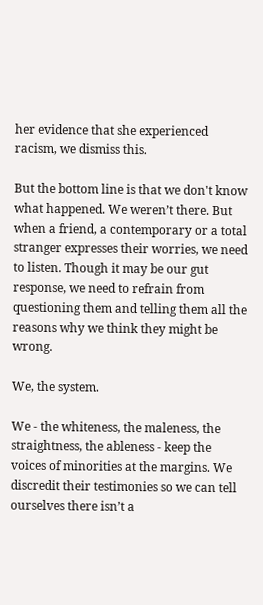her evidence that she experienced racism, we dismiss this.

But the bottom line is that we don't know what happened. We weren’t there. But when a friend, a contemporary or a total stranger expresses their worries, we need to listen. Though it may be our gut response, we need to refrain from questioning them and telling them all the reasons why we think they might be wrong.

We, the system.

We - the whiteness, the maleness, the straightness, the ableness - keep the voices of minorities at the margins. We discredit their testimonies so we can tell ourselves there isn’t a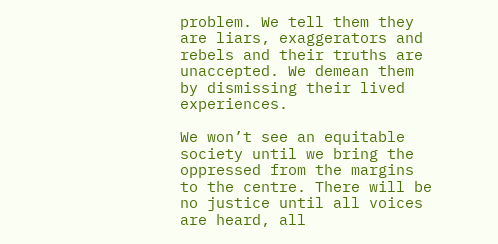problem. We tell them they are liars, exaggerators and rebels and their truths are unaccepted. We demean them by dismissing their lived experiences.

We won’t see an equitable society until we bring the oppressed from the margins to the centre. There will be no justice until all voices are heard, all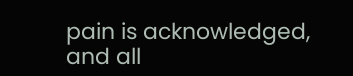pain is acknowledged, and all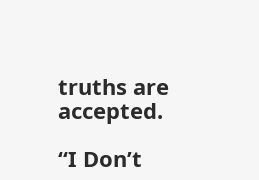truths are accepted.

“I Don’t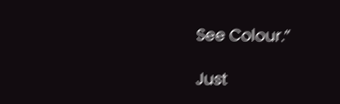See Colour.”

Just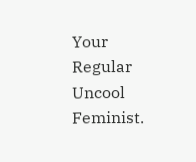Your Regular Uncool Feminist.